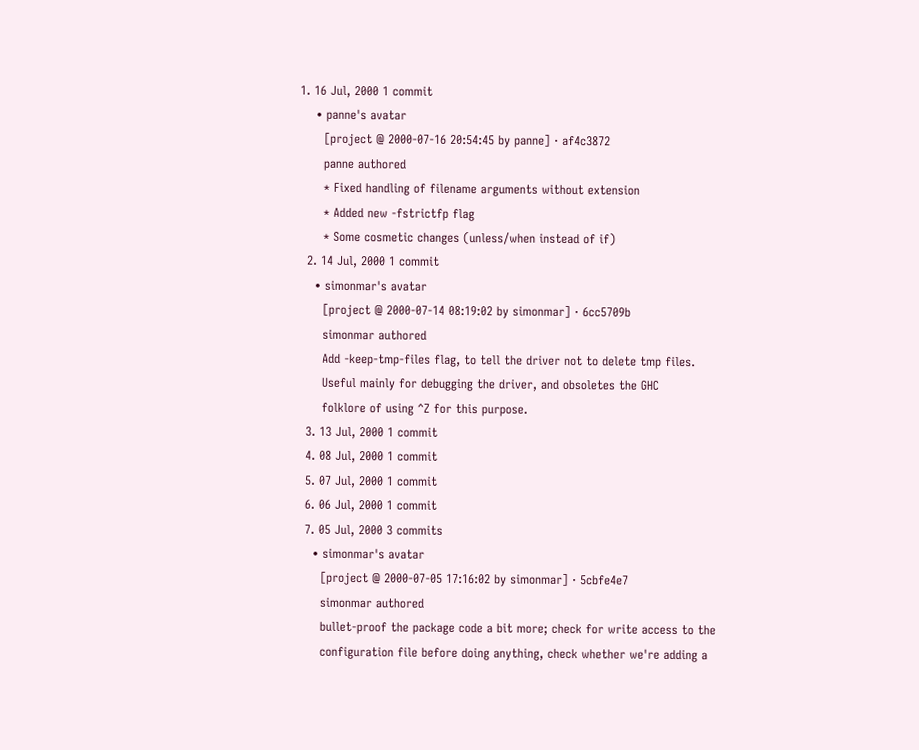1. 16 Jul, 2000 1 commit
    • panne's avatar
      [project @ 2000-07-16 20:54:45 by panne] · af4c3872
      panne authored
      * Fixed handling of filename arguments without extension
      * Added new -fstrictfp flag
      * Some cosmetic changes (unless/when instead of if)
  2. 14 Jul, 2000 1 commit
    • simonmar's avatar
      [project @ 2000-07-14 08:19:02 by simonmar] · 6cc5709b
      simonmar authored
      Add -keep-tmp-files flag, to tell the driver not to delete tmp files.
      Useful mainly for debugging the driver, and obsoletes the GHC
      folklore of using ^Z for this purpose.
  3. 13 Jul, 2000 1 commit
  4. 08 Jul, 2000 1 commit
  5. 07 Jul, 2000 1 commit
  6. 06 Jul, 2000 1 commit
  7. 05 Jul, 2000 3 commits
    • simonmar's avatar
      [project @ 2000-07-05 17:16:02 by simonmar] · 5cbfe4e7
      simonmar authored
      bullet-proof the package code a bit more; check for write access to the
      configuration file before doing anything, check whether we're adding a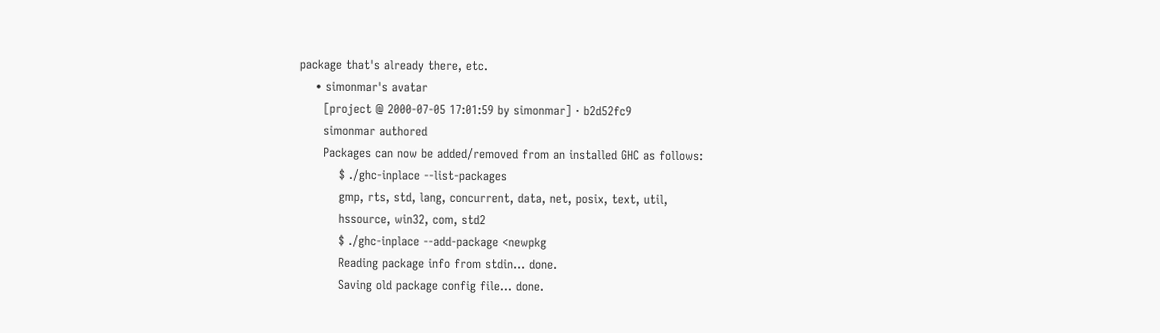package that's already there, etc.
    • simonmar's avatar
      [project @ 2000-07-05 17:01:59 by simonmar] · b2d52fc9
      simonmar authored
      Packages can now be added/removed from an installed GHC as follows:
          $ ./ghc-inplace --list-packages
          gmp, rts, std, lang, concurrent, data, net, posix, text, util,
          hssource, win32, com, std2
          $ ./ghc-inplace --add-package <newpkg
          Reading package info from stdin... done.
          Saving old package config file... done.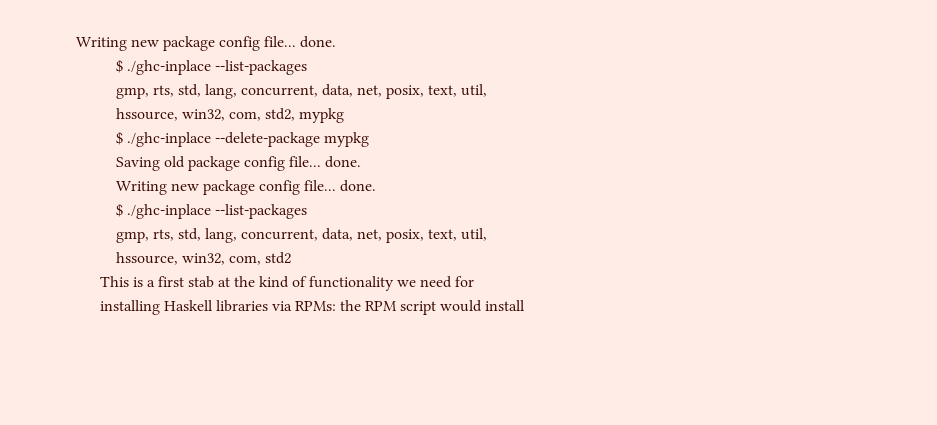Writing new package config file... done.
          $ ./ghc-inplace --list-packages
          gmp, rts, std, lang, concurrent, data, net, posix, text, util,
          hssource, win32, com, std2, mypkg
          $ ./ghc-inplace --delete-package mypkg
          Saving old package config file... done.
          Writing new package config file... done.
          $ ./ghc-inplace --list-packages
          gmp, rts, std, lang, concurrent, data, net, posix, text, util,
          hssource, win32, com, std2
      This is a first stab at the kind of functionality we need for
      installing Haskell libraries via RPMs: the RPM script would install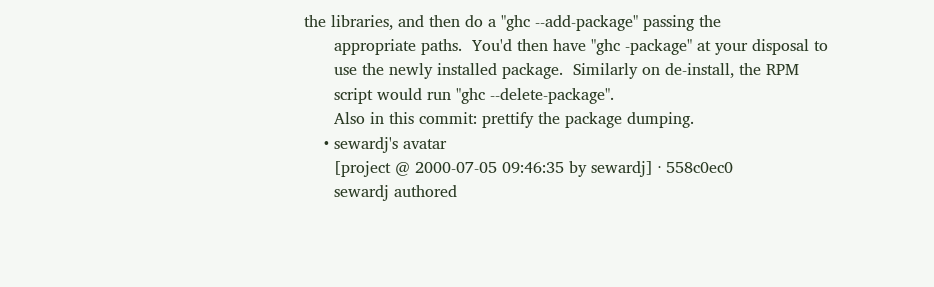the libraries, and then do a "ghc --add-package" passing the
      appropriate paths.  You'd then have "ghc -package" at your disposal to
      use the newly installed package.  Similarly on de-install, the RPM
      script would run "ghc --delete-package".
      Also in this commit: prettify the package dumping.
    • sewardj's avatar
      [project @ 2000-07-05 09:46:35 by sewardj] · 558c0ec0
      sewardj authored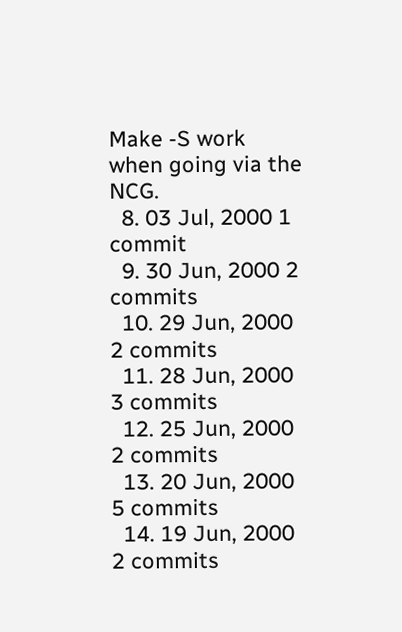Make -S work when going via the NCG.
  8. 03 Jul, 2000 1 commit
  9. 30 Jun, 2000 2 commits
  10. 29 Jun, 2000 2 commits
  11. 28 Jun, 2000 3 commits
  12. 25 Jun, 2000 2 commits
  13. 20 Jun, 2000 5 commits
  14. 19 Jun, 2000 2 commits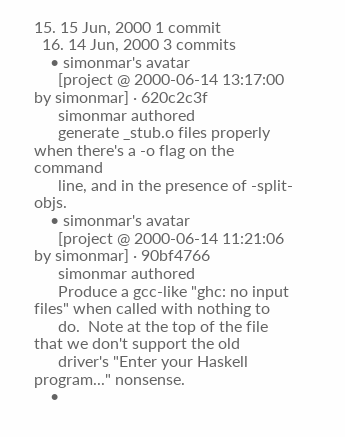15. 15 Jun, 2000 1 commit
  16. 14 Jun, 2000 3 commits
    • simonmar's avatar
      [project @ 2000-06-14 13:17:00 by simonmar] · 620c2c3f
      simonmar authored
      generate _stub.o files properly when there's a -o flag on the command
      line, and in the presence of -split-objs.
    • simonmar's avatar
      [project @ 2000-06-14 11:21:06 by simonmar] · 90bf4766
      simonmar authored
      Produce a gcc-like "ghc: no input files" when called with nothing to
      do.  Note at the top of the file that we don't support the old
      driver's "Enter your Haskell program..." nonsense.
    •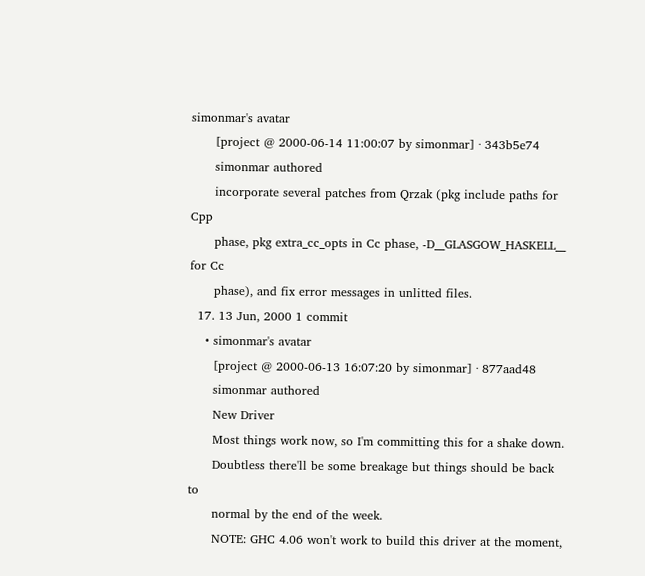simonmar's avatar
      [project @ 2000-06-14 11:00:07 by simonmar] · 343b5e74
      simonmar authored
      incorporate several patches from Qrzak (pkg include paths for Cpp
      phase, pkg extra_cc_opts in Cc phase, -D__GLASGOW_HASKELL__ for Cc
      phase), and fix error messages in unlitted files.
  17. 13 Jun, 2000 1 commit
    • simonmar's avatar
      [project @ 2000-06-13 16:07:20 by simonmar] · 877aad48
      simonmar authored
      New Driver
      Most things work now, so I'm committing this for a shake down.
      Doubtless there'll be some breakage but things should be back to
      normal by the end of the week.
      NOTE: GHC 4.06 won't work to build this driver at the moment,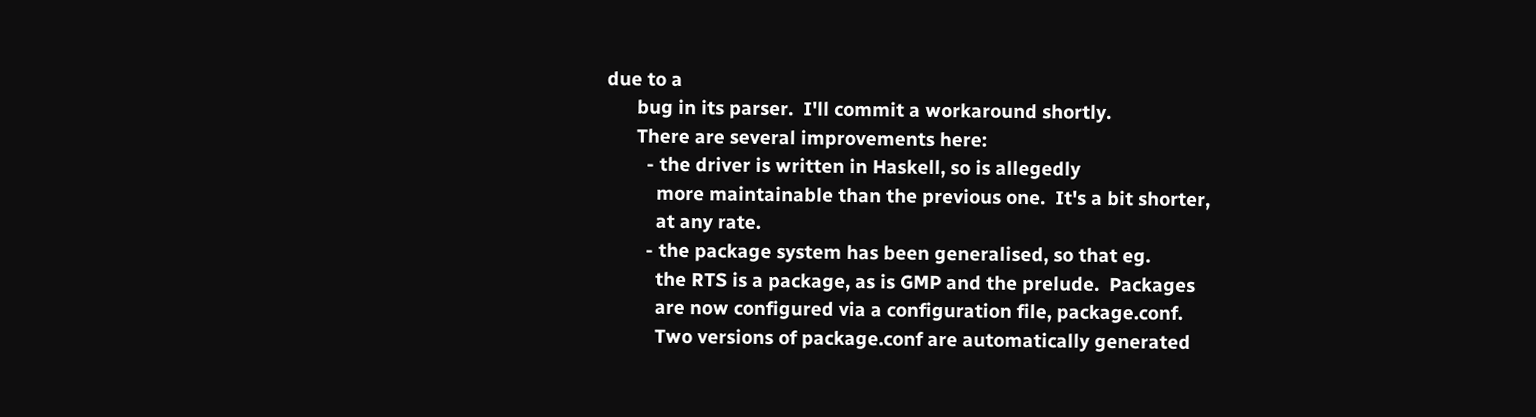due to a
      bug in its parser.  I'll commit a workaround shortly.
      There are several improvements here:
        - the driver is written in Haskell, so is allegedly
          more maintainable than the previous one.  It's a bit shorter,
          at any rate.
        - the package system has been generalised, so that eg.
          the RTS is a package, as is GMP and the prelude.  Packages
          are now configured via a configuration file, package.conf.
          Two versions of package.conf are automatically generated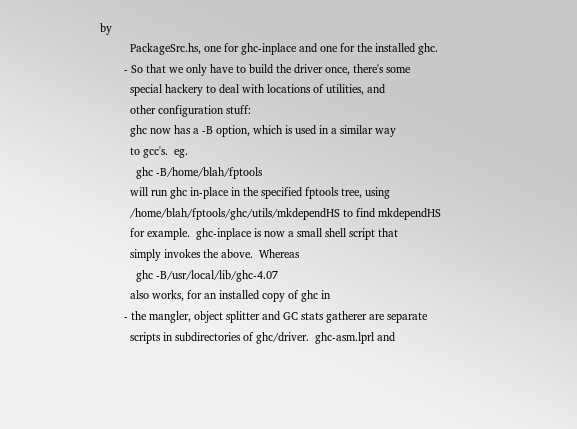by
          PackageSrc.hs, one for ghc-inplace and one for the installed ghc.
        - So that we only have to build the driver once, there's some
          special hackery to deal with locations of utilities, and
          other configuration stuff:
          ghc now has a -B option, which is used in a similar way
          to gcc's.  eg.
            ghc -B/home/blah/fptools
          will run ghc in-place in the specified fptools tree, using
          /home/blah/fptools/ghc/utils/mkdependHS to find mkdependHS
          for example.  ghc-inplace is now a small shell script that
          simply invokes the above.  Whereas
            ghc -B/usr/local/lib/ghc-4.07
          also works, for an installed copy of ghc in
        - the mangler, object splitter and GC stats gatherer are separate
          scripts in subdirectories of ghc/driver.  ghc-asm.lprl and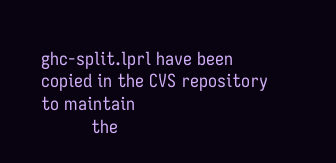ghc-split.lprl have been copied in the CVS repository to maintain
          the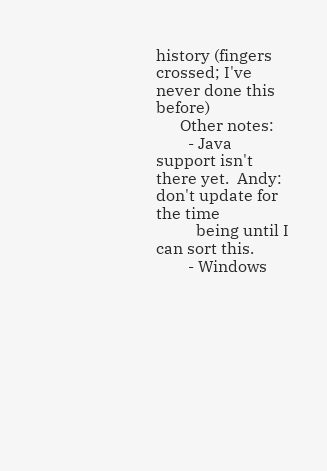history (fingers crossed; I've never done this before)
      Other notes:
        - Java support isn't there yet.  Andy: don't update for the time
          being until I can sort this.
        - Windows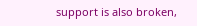support is also broken,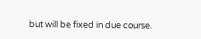but will be fixed in due course.